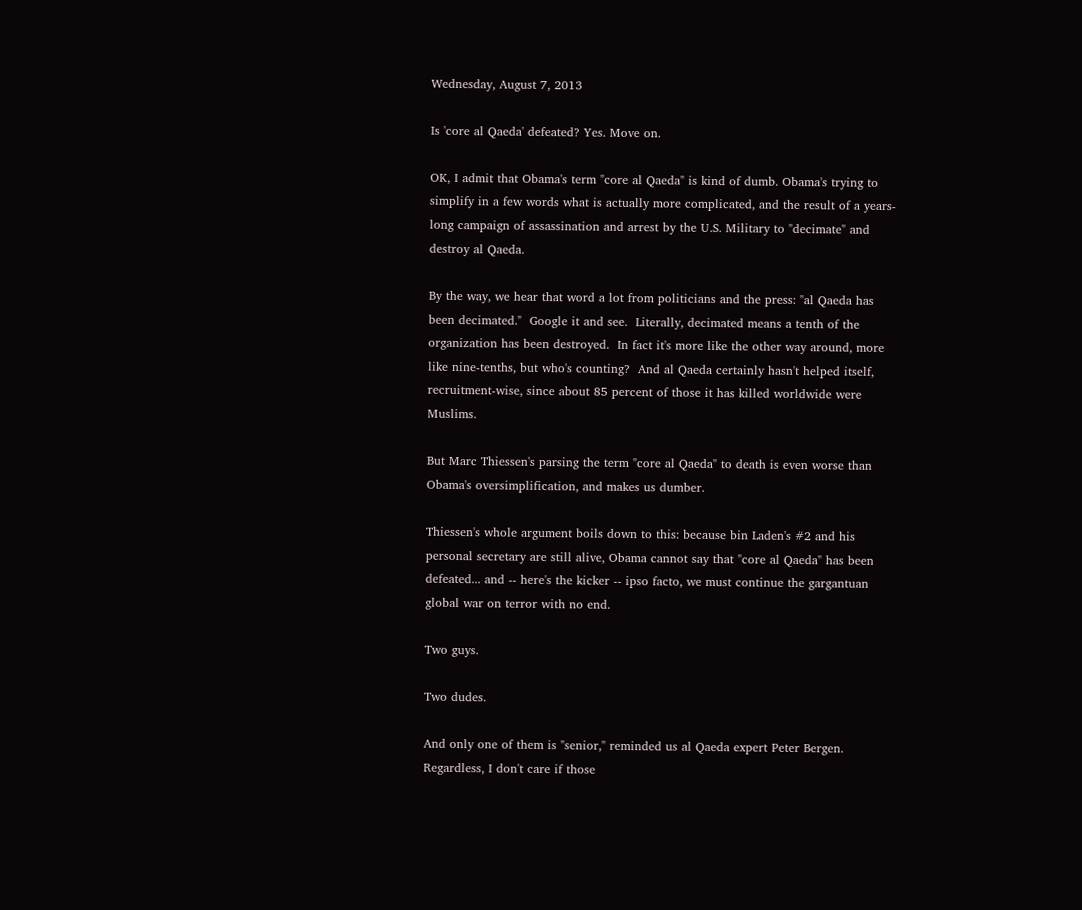Wednesday, August 7, 2013

Is 'core al Qaeda' defeated? Yes. Move on.

OK, I admit that Obama's term "core al Qaeda" is kind of dumb. Obama's trying to simplify in a few words what is actually more complicated, and the result of a years-long campaign of assassination and arrest by the U.S. Military to "decimate" and destroy al Qaeda.

By the way, we hear that word a lot from politicians and the press: "al Qaeda has been decimated."  Google it and see.  Literally, decimated means a tenth of the organization has been destroyed.  In fact it's more like the other way around, more like nine-tenths, but who's counting?  And al Qaeda certainly hasn't helped itself, recruitment-wise, since about 85 percent of those it has killed worldwide were Muslims.

But Marc Thiessen's parsing the term "core al Qaeda" to death is even worse than Obama's oversimplification, and makes us dumber.

Thiessen's whole argument boils down to this: because bin Laden's #2 and his personal secretary are still alive, Obama cannot say that "core al Qaeda" has been defeated... and -- here's the kicker -- ipso facto, we must continue the gargantuan global war on terror with no end.

Two guys.

Two dudes.

And only one of them is "senior," reminded us al Qaeda expert Peter Bergen. Regardless, I don't care if those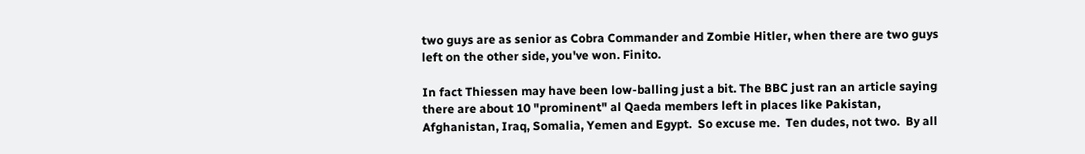two guys are as senior as Cobra Commander and Zombie Hitler, when there are two guys left on the other side, you've won. Finito.

In fact Thiessen may have been low-balling just a bit. The BBC just ran an article saying there are about 10 "prominent" al Qaeda members left in places like Pakistan, Afghanistan, Iraq, Somalia, Yemen and Egypt.  So excuse me.  Ten dudes, not two.  By all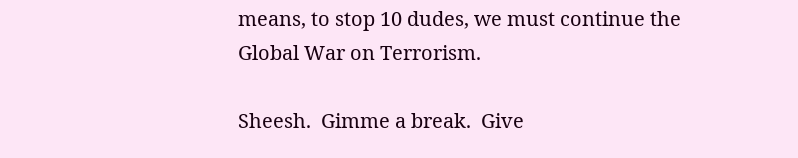means, to stop 10 dudes, we must continue the Global War on Terrorism.

Sheesh.  Gimme a break.  Give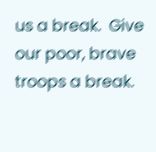us a break.  Give our poor, brave troops a break.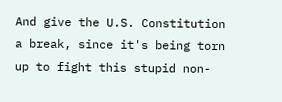And give the U.S. Constitution a break, since it's being torn up to fight this stupid non-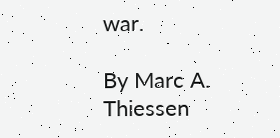war.

By Marc A. Thiessen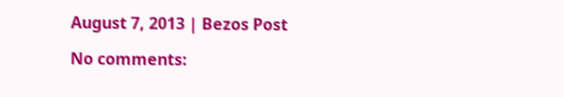August 7, 2013 | Bezos Post

No comments: